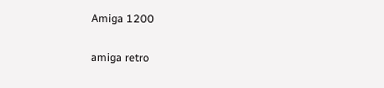Amiga 1200

amiga retro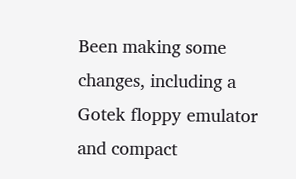Been making some changes, including a Gotek floppy emulator and compact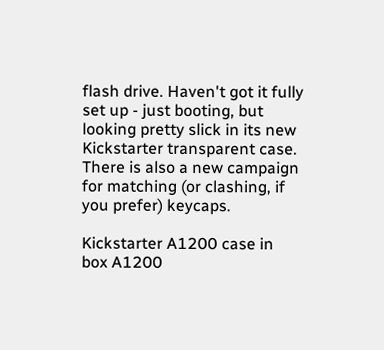flash drive. Haven't got it fully set up - just booting, but looking pretty slick in its new Kickstarter transparent case. There is also a new campaign for matching (or clashing, if you prefer) keycaps.

Kickstarter A1200 case in box A1200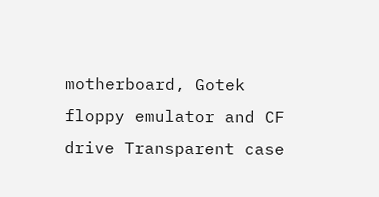motherboard, Gotek floppy emulator and CF drive Transparent case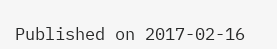Published on 2017-02-16